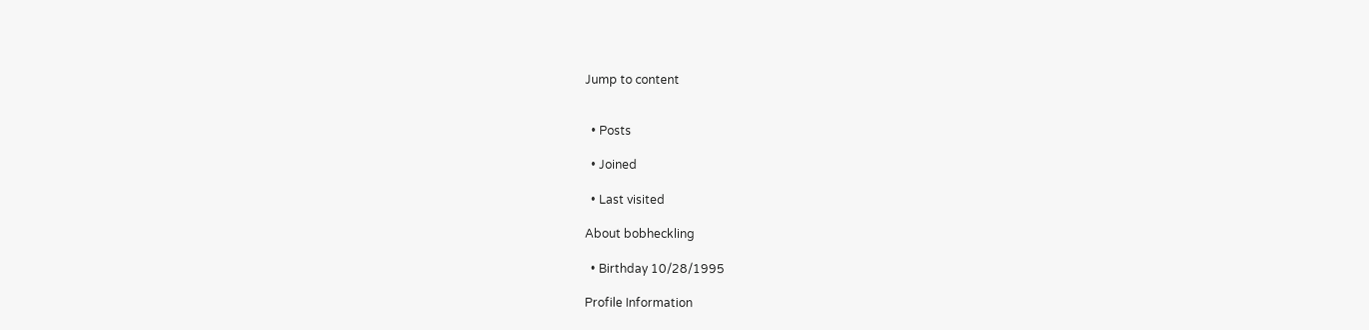Jump to content


  • Posts

  • Joined

  • Last visited

About bobheckling

  • Birthday 10/28/1995

Profile Information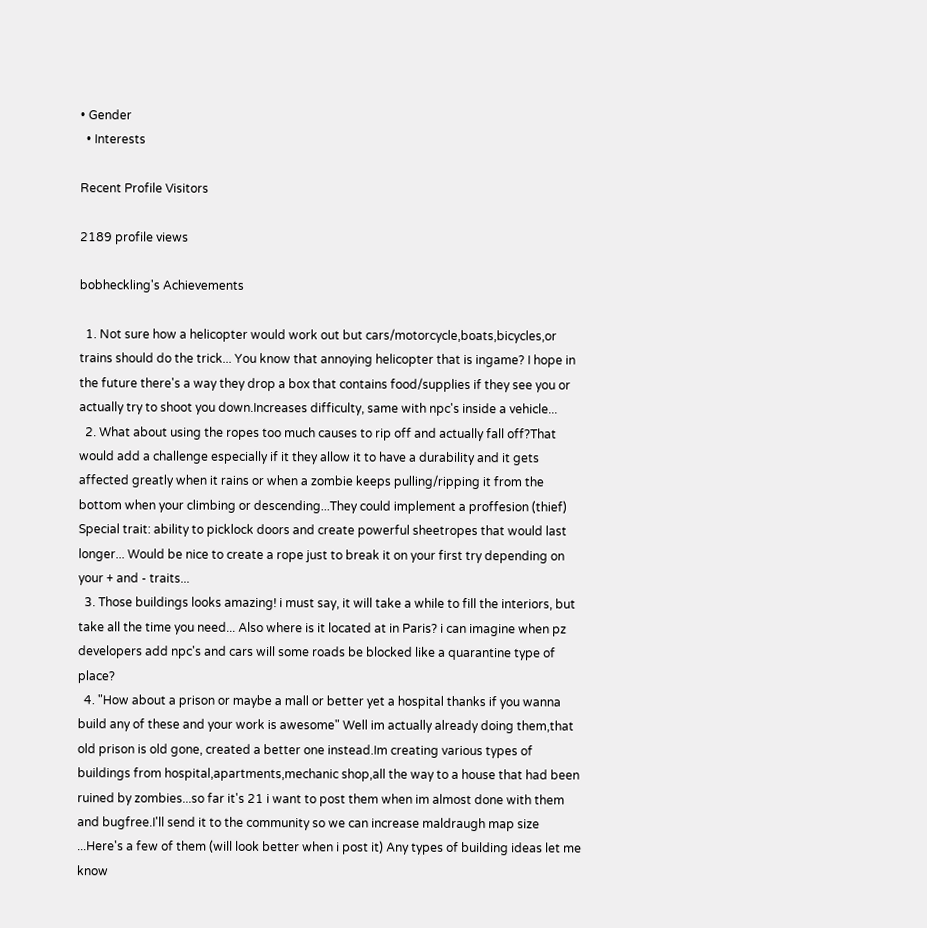• Gender
  • Interests

Recent Profile Visitors

2189 profile views

bobheckling's Achievements

  1. Not sure how a helicopter would work out but cars/motorcycle,boats,bicycles,or trains should do the trick... You know that annoying helicopter that is ingame? I hope in the future there's a way they drop a box that contains food/supplies if they see you or actually try to shoot you down.Increases difficulty, same with npc's inside a vehicle...
  2. What about using the ropes too much causes to rip off and actually fall off?That would add a challenge especially if it they allow it to have a durability and it gets affected greatly when it rains or when a zombie keeps pulling/ripping it from the bottom when your climbing or descending...They could implement a proffesion (thief) Special trait: ability to picklock doors and create powerful sheetropes that would last longer... Would be nice to create a rope just to break it on your first try depending on your + and - traits...
  3. Those buildings looks amazing! i must say, it will take a while to fill the interiors, but take all the time you need... Also where is it located at in Paris? i can imagine when pz developers add npc's and cars will some roads be blocked like a quarantine type of place?
  4. "How about a prison or maybe a mall or better yet a hospital thanks if you wanna build any of these and your work is awesome" Well im actually already doing them,that old prison is old gone, created a better one instead.Im creating various types of buildings from hospital,apartments,mechanic shop,all the way to a house that had been ruined by zombies...so far it's 21 i want to post them when im almost done with them and bugfree.I'll send it to the community so we can increase maldraugh map size ...Here's a few of them (will look better when i post it) Any types of building ideas let me know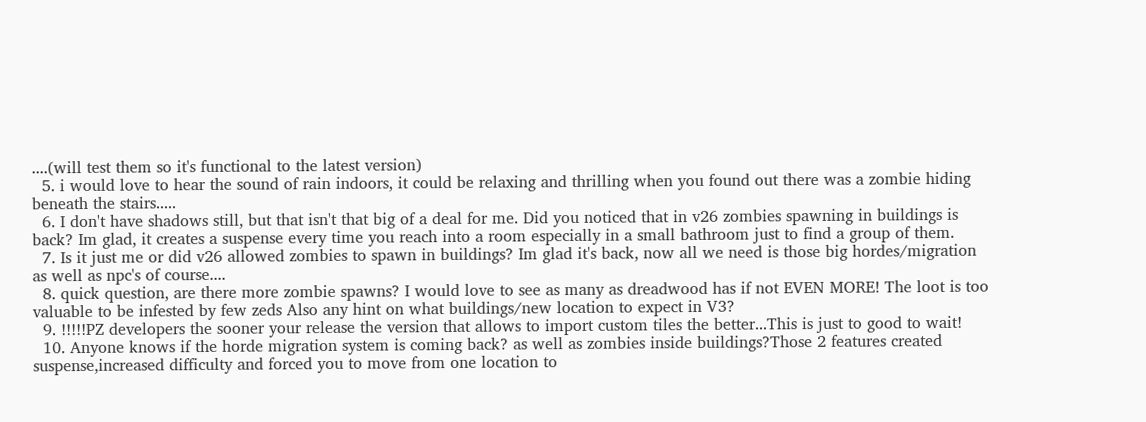....(will test them so it's functional to the latest version)
  5. i would love to hear the sound of rain indoors, it could be relaxing and thrilling when you found out there was a zombie hiding beneath the stairs.....
  6. I don't have shadows still, but that isn't that big of a deal for me. Did you noticed that in v26 zombies spawning in buildings is back? Im glad, it creates a suspense every time you reach into a room especially in a small bathroom just to find a group of them.
  7. Is it just me or did v26 allowed zombies to spawn in buildings? Im glad it's back, now all we need is those big hordes/migration as well as npc's of course....
  8. quick question, are there more zombie spawns? I would love to see as many as dreadwood has if not EVEN MORE! The loot is too valuable to be infested by few zeds Also any hint on what buildings/new location to expect in V3?
  9. !!!!!PZ developers the sooner your release the version that allows to import custom tiles the better...This is just to good to wait!
  10. Anyone knows if the horde migration system is coming back? as well as zombies inside buildings?Those 2 features created suspense,increased difficulty and forced you to move from one location to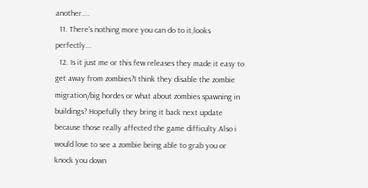another....
  11. There's nothing more you can do to it,looks perfectly...
  12. Is it just me or this few releases they made it easy to get away from zombies?I think they disable the zombie migration/big hordes or what about zombies spawning in buildings? Hopefully they bring it back next update because those really affected the game difficulty.Also i would love to see a zombie being able to grab you or knock you down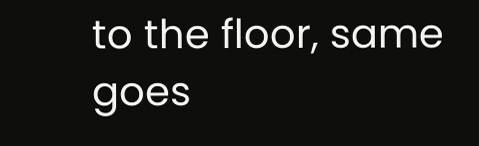to the floor, same goes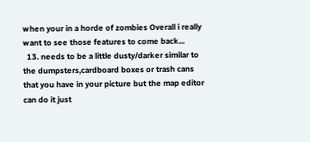when your in a horde of zombies Overall i really want to see those features to come back...
  13. needs to be a little dusty/darker similar to the dumpsters,cardboard boxes or trash cans that you have in your picture but the map editor can do it just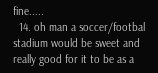fine.....
  14. oh man a soccer/footbal stadium would be sweet and really good for it to be as a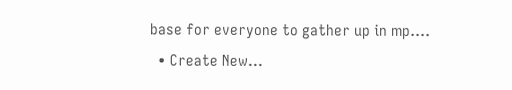base for everyone to gather up in mp....
  • Create New...